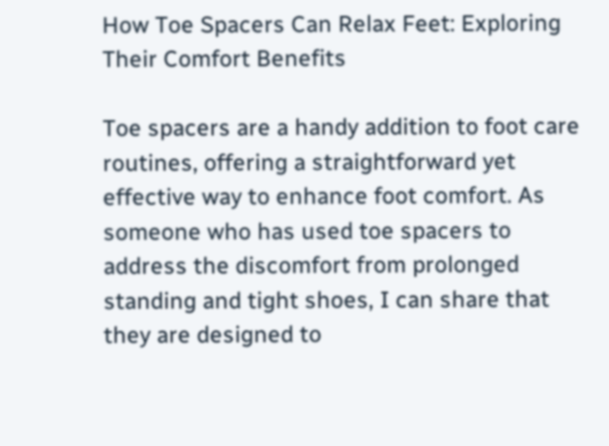How Toe Spacers Can Relax Feet: Exploring Their Comfort Benefits

Toe spacers are a handy addition to foot care routines, offering a straightforward yet effective way to enhance foot comfort. As someone who has used toe spacers to address the discomfort from prolonged standing and tight shoes, I can share that they are designed to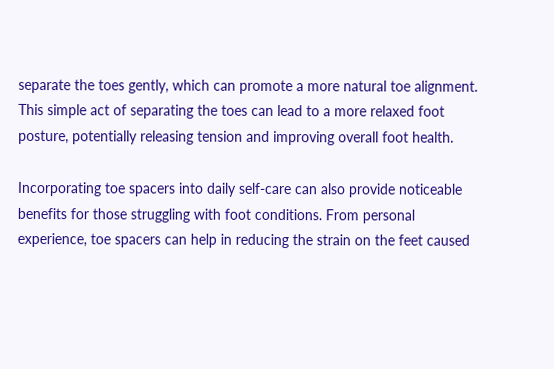separate the toes gently, which can promote a more natural toe alignment. This simple act of separating the toes can lead to a more relaxed foot posture, potentially releasing tension and improving overall foot health.

Incorporating toe spacers into daily self-care can also provide noticeable benefits for those struggling with foot conditions. From personal experience, toe spacers can help in reducing the strain on the feet caused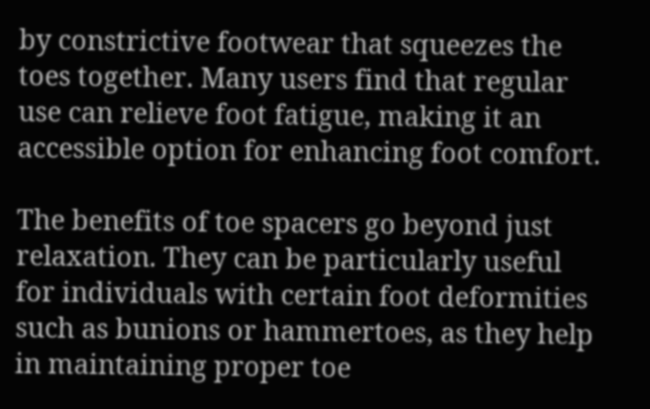by constrictive footwear that squeezes the toes together. Many users find that regular use can relieve foot fatigue, making it an accessible option for enhancing foot comfort.

The benefits of toe spacers go beyond just relaxation. They can be particularly useful for individuals with certain foot deformities such as bunions or hammertoes, as they help in maintaining proper toe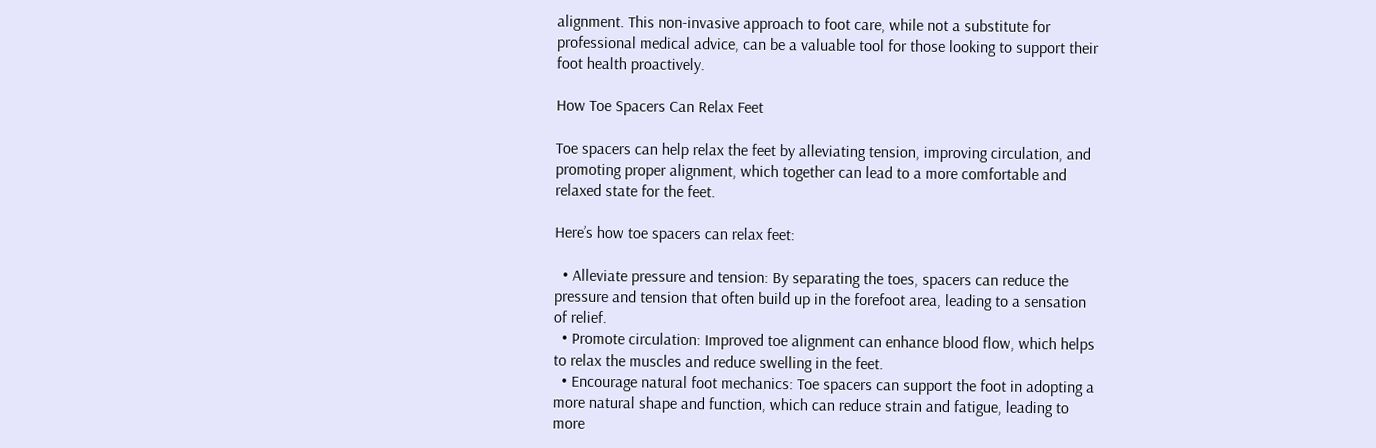alignment. This non-invasive approach to foot care, while not a substitute for professional medical advice, can be a valuable tool for those looking to support their foot health proactively.

How Toe Spacers Can Relax Feet

Toe spacers can help relax the feet by alleviating tension, improving circulation, and promoting proper alignment, which together can lead to a more comfortable and relaxed state for the feet.

Here’s how toe spacers can relax feet:

  • Alleviate pressure and tension: By separating the toes, spacers can reduce the pressure and tension that often build up in the forefoot area, leading to a sensation of relief.
  • Promote circulation: Improved toe alignment can enhance blood flow, which helps to relax the muscles and reduce swelling in the feet.
  • Encourage natural foot mechanics: Toe spacers can support the foot in adopting a more natural shape and function, which can reduce strain and fatigue, leading to more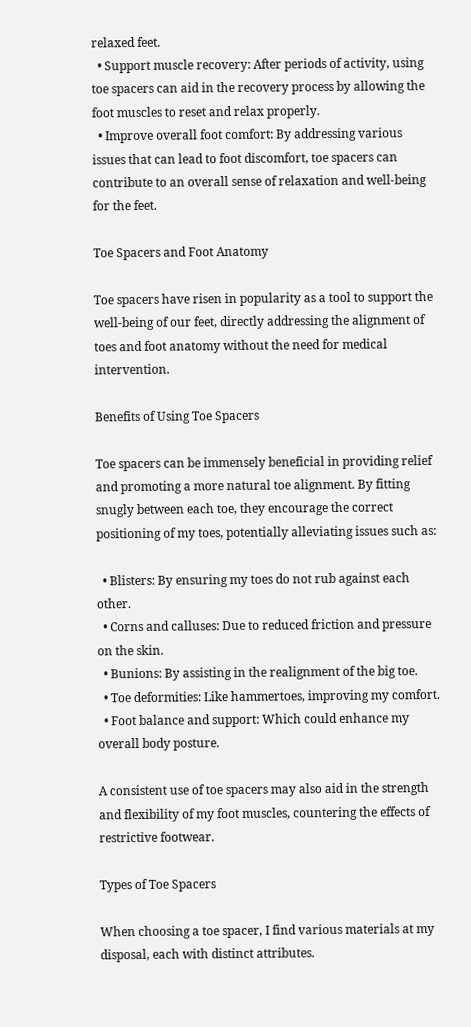relaxed feet.
  • Support muscle recovery: After periods of activity, using toe spacers can aid in the recovery process by allowing the foot muscles to reset and relax properly.
  • Improve overall foot comfort: By addressing various issues that can lead to foot discomfort, toe spacers can contribute to an overall sense of relaxation and well-being for the feet.

Toe Spacers and Foot Anatomy

Toe spacers have risen in popularity as a tool to support the well-being of our feet, directly addressing the alignment of toes and foot anatomy without the need for medical intervention.

Benefits of Using Toe Spacers

Toe spacers can be immensely beneficial in providing relief and promoting a more natural toe alignment. By fitting snugly between each toe, they encourage the correct positioning of my toes, potentially alleviating issues such as:

  • Blisters: By ensuring my toes do not rub against each other.
  • Corns and calluses: Due to reduced friction and pressure on the skin.
  • Bunions: By assisting in the realignment of the big toe.
  • Toe deformities: Like hammertoes, improving my comfort.
  • Foot balance and support: Which could enhance my overall body posture.

A consistent use of toe spacers may also aid in the strength and flexibility of my foot muscles, countering the effects of restrictive footwear.

Types of Toe Spacers

When choosing a toe spacer, I find various materials at my disposal, each with distinct attributes.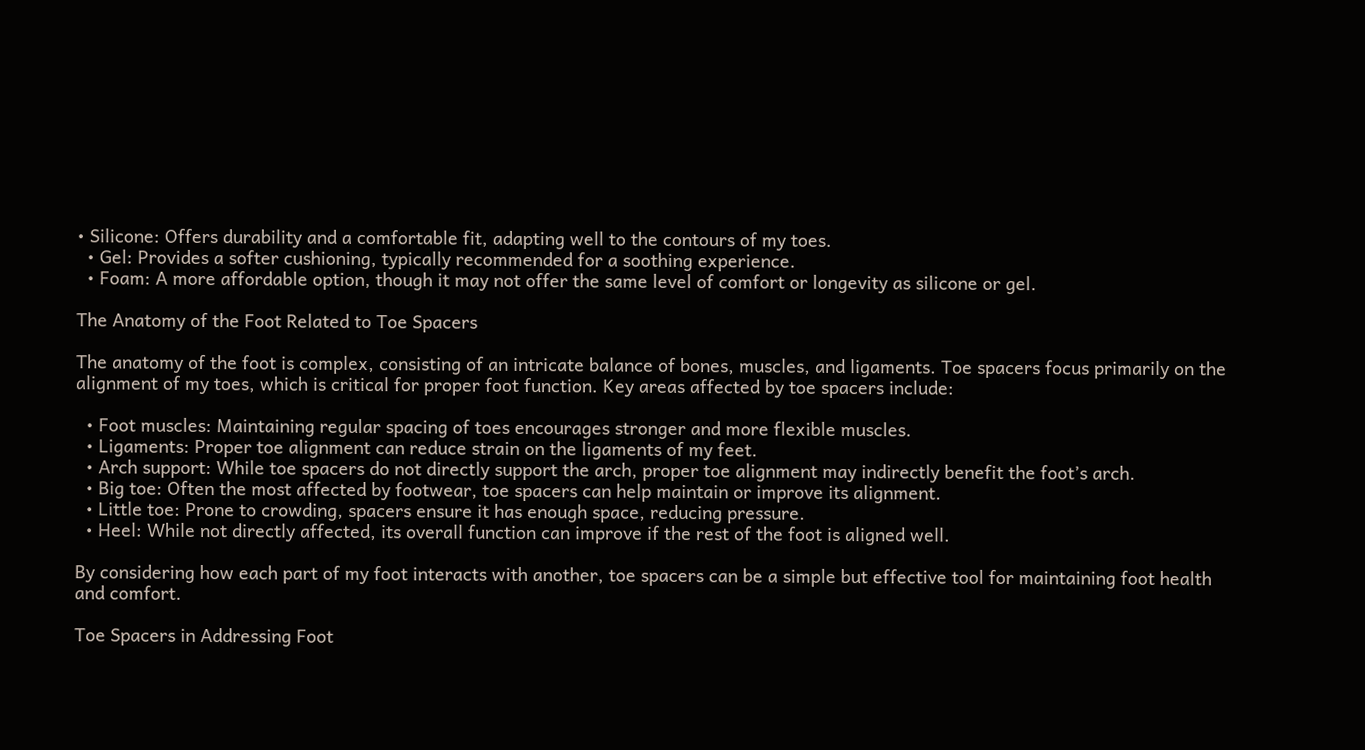• Silicone: Offers durability and a comfortable fit, adapting well to the contours of my toes.
  • Gel: Provides a softer cushioning, typically recommended for a soothing experience.
  • Foam: A more affordable option, though it may not offer the same level of comfort or longevity as silicone or gel.

The Anatomy of the Foot Related to Toe Spacers

The anatomy of the foot is complex, consisting of an intricate balance of bones, muscles, and ligaments. Toe spacers focus primarily on the alignment of my toes, which is critical for proper foot function. Key areas affected by toe spacers include:

  • Foot muscles: Maintaining regular spacing of toes encourages stronger and more flexible muscles.
  • Ligaments: Proper toe alignment can reduce strain on the ligaments of my feet.
  • Arch support: While toe spacers do not directly support the arch, proper toe alignment may indirectly benefit the foot’s arch.
  • Big toe: Often the most affected by footwear, toe spacers can help maintain or improve its alignment.
  • Little toe: Prone to crowding, spacers ensure it has enough space, reducing pressure.
  • Heel: While not directly affected, its overall function can improve if the rest of the foot is aligned well.

By considering how each part of my foot interacts with another, toe spacers can be a simple but effective tool for maintaining foot health and comfort.

Toe Spacers in Addressing Foot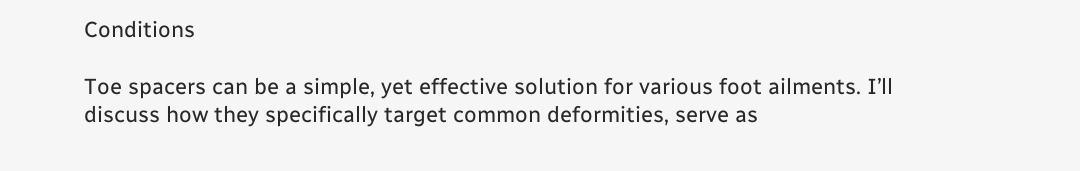Conditions

Toe spacers can be a simple, yet effective solution for various foot ailments. I’ll discuss how they specifically target common deformities, serve as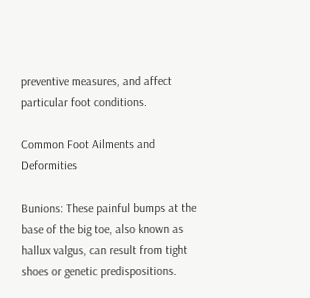preventive measures, and affect particular foot conditions.

Common Foot Ailments and Deformities

Bunions: These painful bumps at the base of the big toe, also known as hallux valgus, can result from tight shoes or genetic predispositions.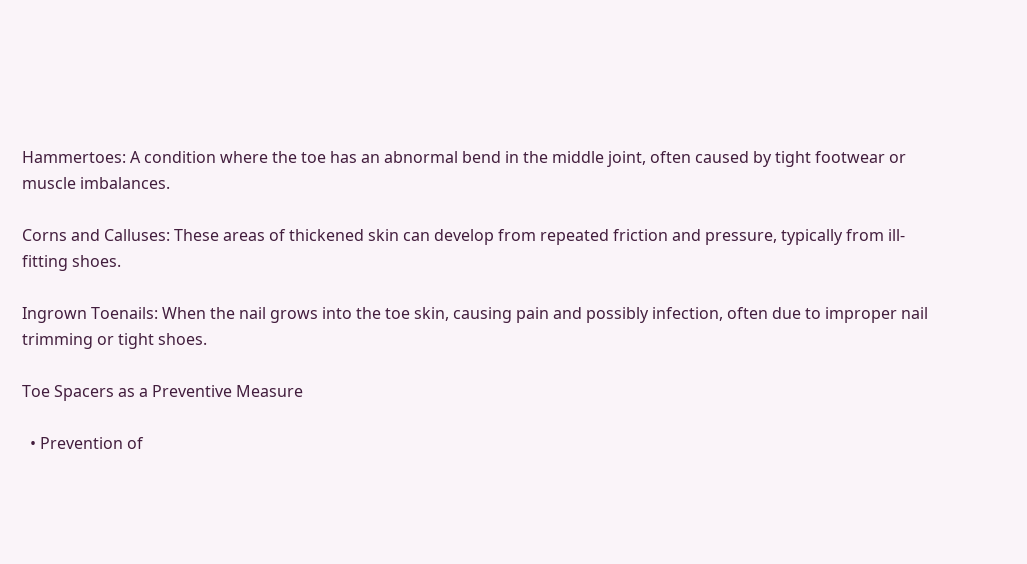Hammertoes: A condition where the toe has an abnormal bend in the middle joint, often caused by tight footwear or muscle imbalances.

Corns and Calluses: These areas of thickened skin can develop from repeated friction and pressure, typically from ill-fitting shoes.

Ingrown Toenails: When the nail grows into the toe skin, causing pain and possibly infection, often due to improper nail trimming or tight shoes.

Toe Spacers as a Preventive Measure

  • Prevention of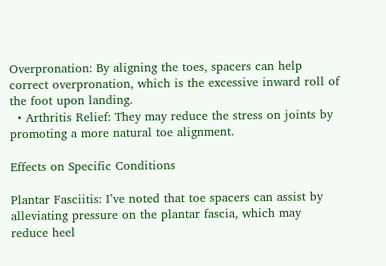Overpronation: By aligning the toes, spacers can help correct overpronation, which is the excessive inward roll of the foot upon landing.
  • Arthritis Relief: They may reduce the stress on joints by promoting a more natural toe alignment.

Effects on Specific Conditions

Plantar Fasciitis: I’ve noted that toe spacers can assist by alleviating pressure on the plantar fascia, which may reduce heel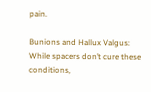pain.

Bunions and Hallux Valgus: While spacers don’t cure these conditions,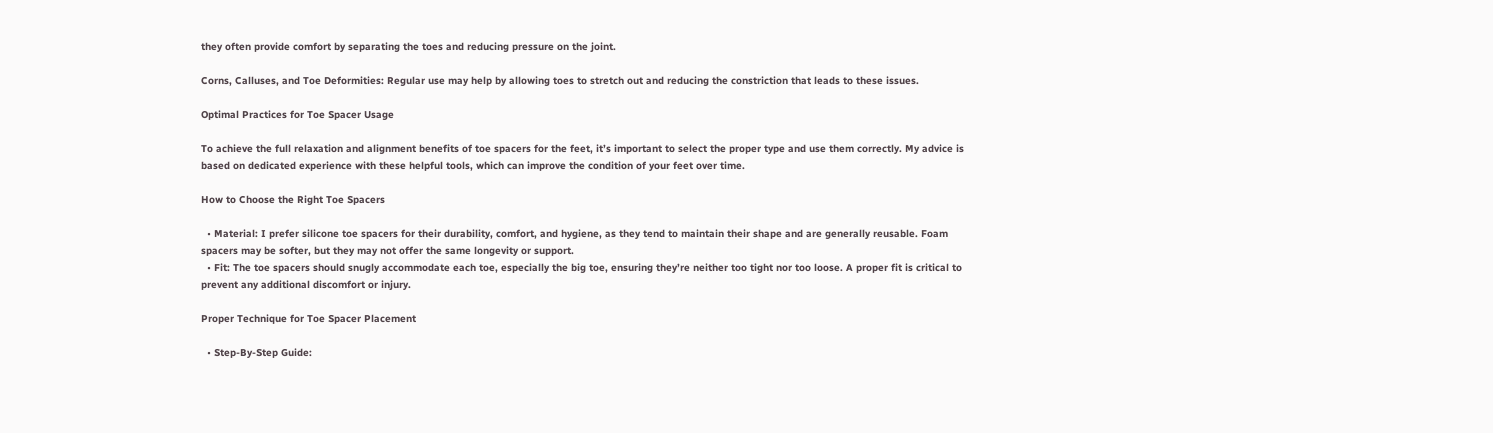they often provide comfort by separating the toes and reducing pressure on the joint.

Corns, Calluses, and Toe Deformities: Regular use may help by allowing toes to stretch out and reducing the constriction that leads to these issues.

Optimal Practices for Toe Spacer Usage

To achieve the full relaxation and alignment benefits of toe spacers for the feet, it’s important to select the proper type and use them correctly. My advice is based on dedicated experience with these helpful tools, which can improve the condition of your feet over time.

How to Choose the Right Toe Spacers

  • Material: I prefer silicone toe spacers for their durability, comfort, and hygiene, as they tend to maintain their shape and are generally reusable. Foam spacers may be softer, but they may not offer the same longevity or support.
  • Fit: The toe spacers should snugly accommodate each toe, especially the big toe, ensuring they’re neither too tight nor too loose. A proper fit is critical to prevent any additional discomfort or injury.

Proper Technique for Toe Spacer Placement

  • Step-By-Step Guide: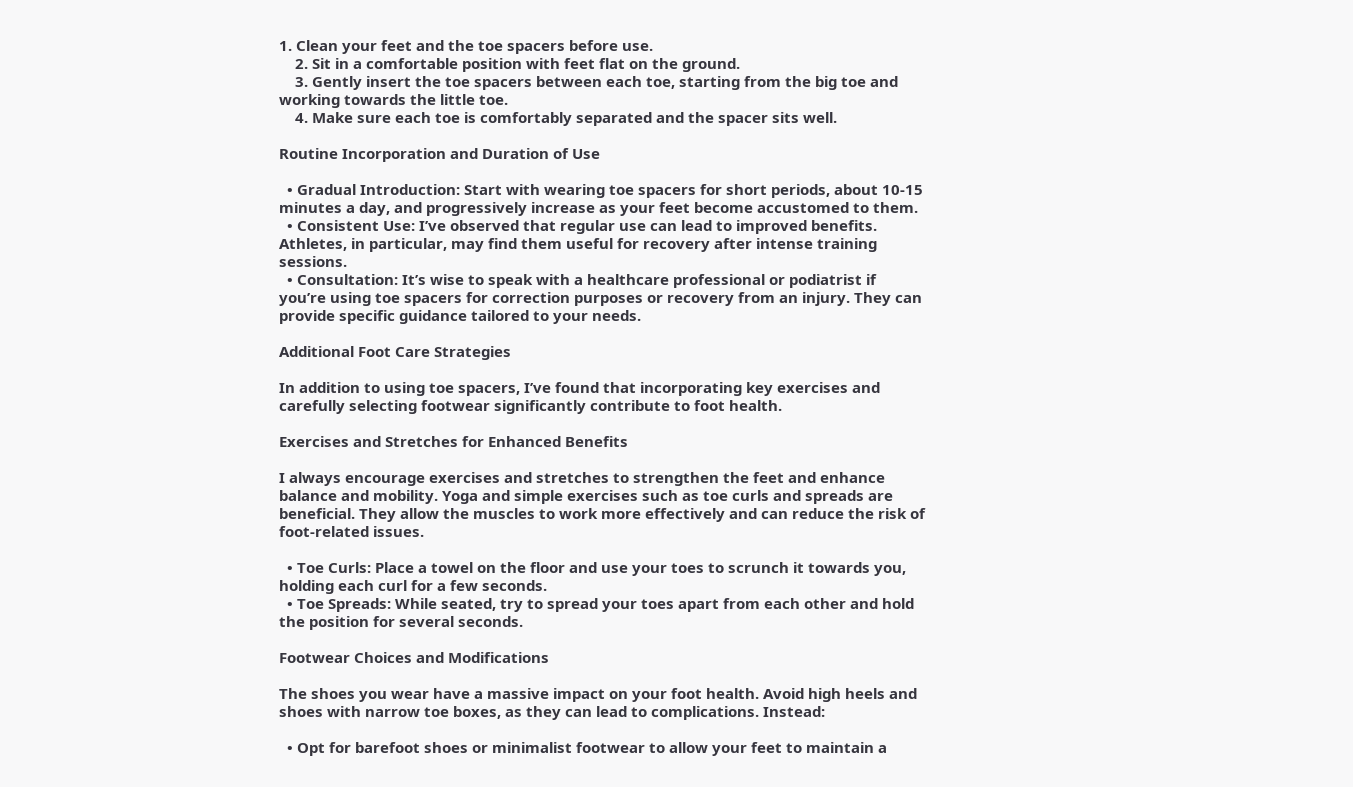1. Clean your feet and the toe spacers before use.
    2. Sit in a comfortable position with feet flat on the ground.
    3. Gently insert the toe spacers between each toe, starting from the big toe and working towards the little toe.
    4. Make sure each toe is comfortably separated and the spacer sits well.

Routine Incorporation and Duration of Use

  • Gradual Introduction: Start with wearing toe spacers for short periods, about 10-15 minutes a day, and progressively increase as your feet become accustomed to them.
  • Consistent Use: I’ve observed that regular use can lead to improved benefits. Athletes, in particular, may find them useful for recovery after intense training sessions.
  • Consultation: It’s wise to speak with a healthcare professional or podiatrist if you’re using toe spacers for correction purposes or recovery from an injury. They can provide specific guidance tailored to your needs.

Additional Foot Care Strategies

In addition to using toe spacers, I’ve found that incorporating key exercises and carefully selecting footwear significantly contribute to foot health.

Exercises and Stretches for Enhanced Benefits

I always encourage exercises and stretches to strengthen the feet and enhance balance and mobility. Yoga and simple exercises such as toe curls and spreads are beneficial. They allow the muscles to work more effectively and can reduce the risk of foot-related issues.

  • Toe Curls: Place a towel on the floor and use your toes to scrunch it towards you, holding each curl for a few seconds.
  • Toe Spreads: While seated, try to spread your toes apart from each other and hold the position for several seconds.

Footwear Choices and Modifications

The shoes you wear have a massive impact on your foot health. Avoid high heels and shoes with narrow toe boxes, as they can lead to complications. Instead:

  • Opt for barefoot shoes or minimalist footwear to allow your feet to maintain a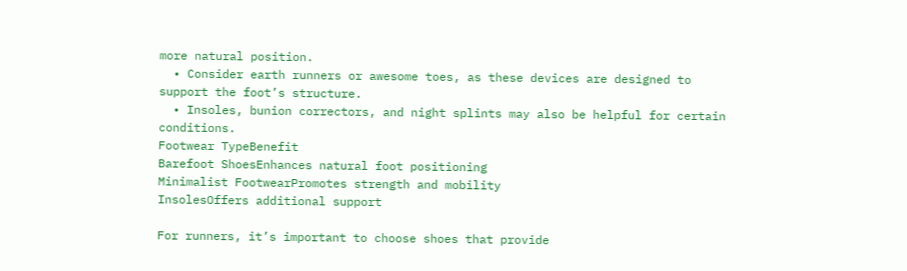more natural position.
  • Consider earth runners or awesome toes, as these devices are designed to support the foot’s structure.
  • Insoles, bunion correctors, and night splints may also be helpful for certain conditions.
Footwear TypeBenefit
Barefoot ShoesEnhances natural foot positioning
Minimalist FootwearPromotes strength and mobility
InsolesOffers additional support

For runners, it’s important to choose shoes that provide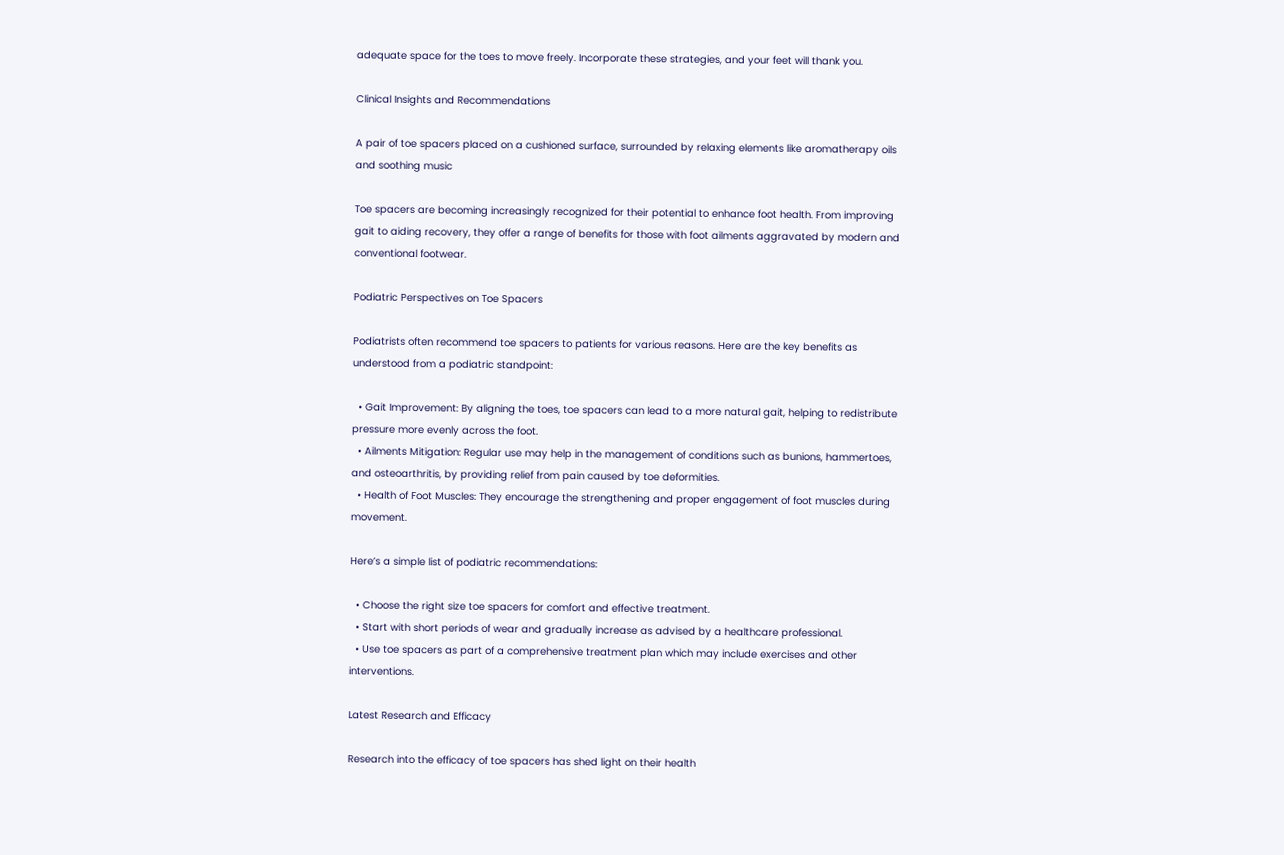adequate space for the toes to move freely. Incorporate these strategies, and your feet will thank you.

Clinical Insights and Recommendations

A pair of toe spacers placed on a cushioned surface, surrounded by relaxing elements like aromatherapy oils and soothing music

Toe spacers are becoming increasingly recognized for their potential to enhance foot health. From improving gait to aiding recovery, they offer a range of benefits for those with foot ailments aggravated by modern and conventional footwear.

Podiatric Perspectives on Toe Spacers

Podiatrists often recommend toe spacers to patients for various reasons. Here are the key benefits as understood from a podiatric standpoint:

  • Gait Improvement: By aligning the toes, toe spacers can lead to a more natural gait, helping to redistribute pressure more evenly across the foot.
  • Ailments Mitigation: Regular use may help in the management of conditions such as bunions, hammertoes, and osteoarthritis, by providing relief from pain caused by toe deformities.
  • Health of Foot Muscles: They encourage the strengthening and proper engagement of foot muscles during movement.

Here’s a simple list of podiatric recommendations:

  • Choose the right size toe spacers for comfort and effective treatment.
  • Start with short periods of wear and gradually increase as advised by a healthcare professional.
  • Use toe spacers as part of a comprehensive treatment plan which may include exercises and other interventions.

Latest Research and Efficacy

Research into the efficacy of toe spacers has shed light on their health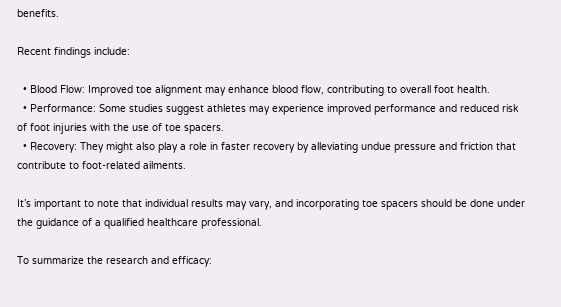benefits.

Recent findings include:

  • Blood Flow: Improved toe alignment may enhance blood flow, contributing to overall foot health.
  • Performance: Some studies suggest athletes may experience improved performance and reduced risk of foot injuries with the use of toe spacers.
  • Recovery: They might also play a role in faster recovery by alleviating undue pressure and friction that contribute to foot-related ailments.

It’s important to note that individual results may vary, and incorporating toe spacers should be done under the guidance of a qualified healthcare professional.

To summarize the research and efficacy: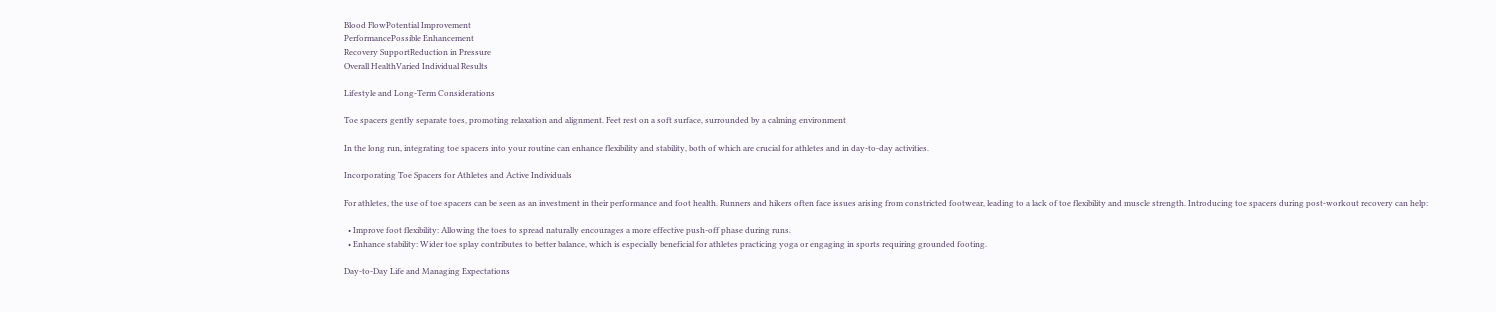Blood FlowPotential Improvement
PerformancePossible Enhancement
Recovery SupportReduction in Pressure
Overall HealthVaried Individual Results

Lifestyle and Long-Term Considerations

Toe spacers gently separate toes, promoting relaxation and alignment. Feet rest on a soft surface, surrounded by a calming environment

In the long run, integrating toe spacers into your routine can enhance flexibility and stability, both of which are crucial for athletes and in day-to-day activities.

Incorporating Toe Spacers for Athletes and Active Individuals

For athletes, the use of toe spacers can be seen as an investment in their performance and foot health. Runners and hikers often face issues arising from constricted footwear, leading to a lack of toe flexibility and muscle strength. Introducing toe spacers during post-workout recovery can help:

  • Improve foot flexibility: Allowing the toes to spread naturally encourages a more effective push-off phase during runs.
  • Enhance stability: Wider toe splay contributes to better balance, which is especially beneficial for athletes practicing yoga or engaging in sports requiring grounded footing.

Day-to-Day Life and Managing Expectations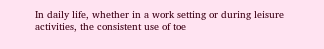In daily life, whether in a work setting or during leisure activities, the consistent use of toe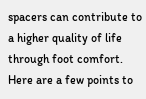spacers can contribute to a higher quality of life through foot comfort. Here are a few points to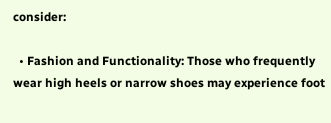consider:

  • Fashion and Functionality: Those who frequently wear high heels or narrow shoes may experience foot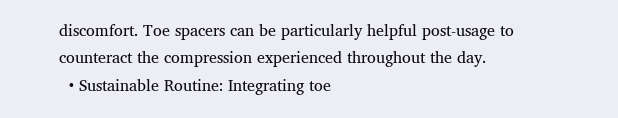discomfort. Toe spacers can be particularly helpful post-usage to counteract the compression experienced throughout the day.
  • Sustainable Routine: Integrating toe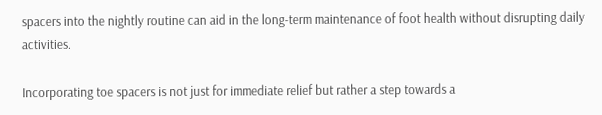spacers into the nightly routine can aid in the long-term maintenance of foot health without disrupting daily activities.

Incorporating toe spacers is not just for immediate relief but rather a step towards a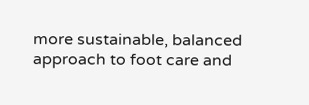more sustainable, balanced approach to foot care and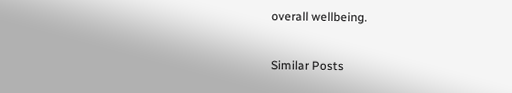overall wellbeing.

Similar Posts